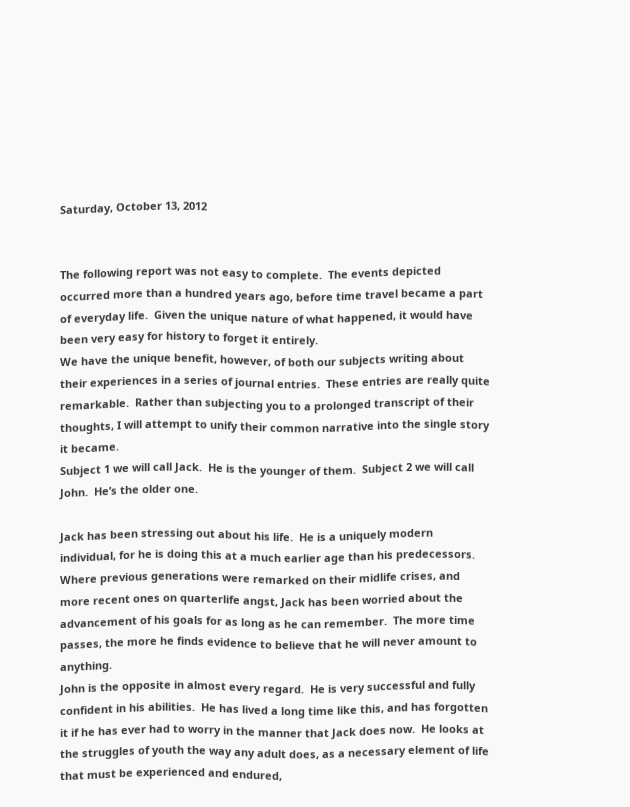Saturday, October 13, 2012


The following report was not easy to complete.  The events depicted occurred more than a hundred years ago, before time travel became a part of everyday life.  Given the unique nature of what happened, it would have been very easy for history to forget it entirely.
We have the unique benefit, however, of both our subjects writing about their experiences in a series of journal entries.  These entries are really quite remarkable.  Rather than subjecting you to a prolonged transcript of their thoughts, I will attempt to unify their common narrative into the single story it became.
Subject 1 we will call Jack.  He is the younger of them.  Subject 2 we will call John.  He’s the older one.

Jack has been stressing out about his life.  He is a uniquely modern individual, for he is doing this at a much earlier age than his predecessors.  Where previous generations were remarked on their midlife crises, and more recent ones on quarterlife angst, Jack has been worried about the advancement of his goals for as long as he can remember.  The more time passes, the more he finds evidence to believe that he will never amount to anything.
John is the opposite in almost every regard.  He is very successful and fully confident in his abilities.  He has lived a long time like this, and has forgotten it if he has ever had to worry in the manner that Jack does now.  He looks at the struggles of youth the way any adult does, as a necessary element of life that must be experienced and endured,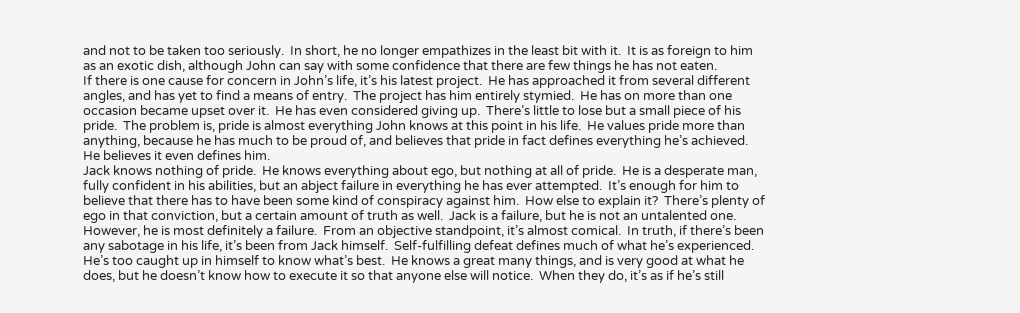and not to be taken too seriously.  In short, he no longer empathizes in the least bit with it.  It is as foreign to him as an exotic dish, although John can say with some confidence that there are few things he has not eaten.
If there is one cause for concern in John’s life, it’s his latest project.  He has approached it from several different angles, and has yet to find a means of entry.  The project has him entirely stymied.  He has on more than one occasion became upset over it.  He has even considered giving up.  There’s little to lose but a small piece of his pride.  The problem is, pride is almost everything John knows at this point in his life.  He values pride more than anything, because he has much to be proud of, and believes that pride in fact defines everything he’s achieved.  He believes it even defines him.
Jack knows nothing of pride.  He knows everything about ego, but nothing at all of pride.  He is a desperate man, fully confident in his abilities, but an abject failure in everything he has ever attempted.  It’s enough for him to believe that there has to have been some kind of conspiracy against him.  How else to explain it?  There’s plenty of ego in that conviction, but a certain amount of truth as well.  Jack is a failure, but he is not an untalented one.
However, he is most definitely a failure.  From an objective standpoint, it’s almost comical.  In truth, if there’s been any sabotage in his life, it’s been from Jack himself.  Self-fulfilling defeat defines much of what he’s experienced.  He’s too caught up in himself to know what’s best.  He knows a great many things, and is very good at what he does, but he doesn’t know how to execute it so that anyone else will notice.  When they do, it’s as if he’s still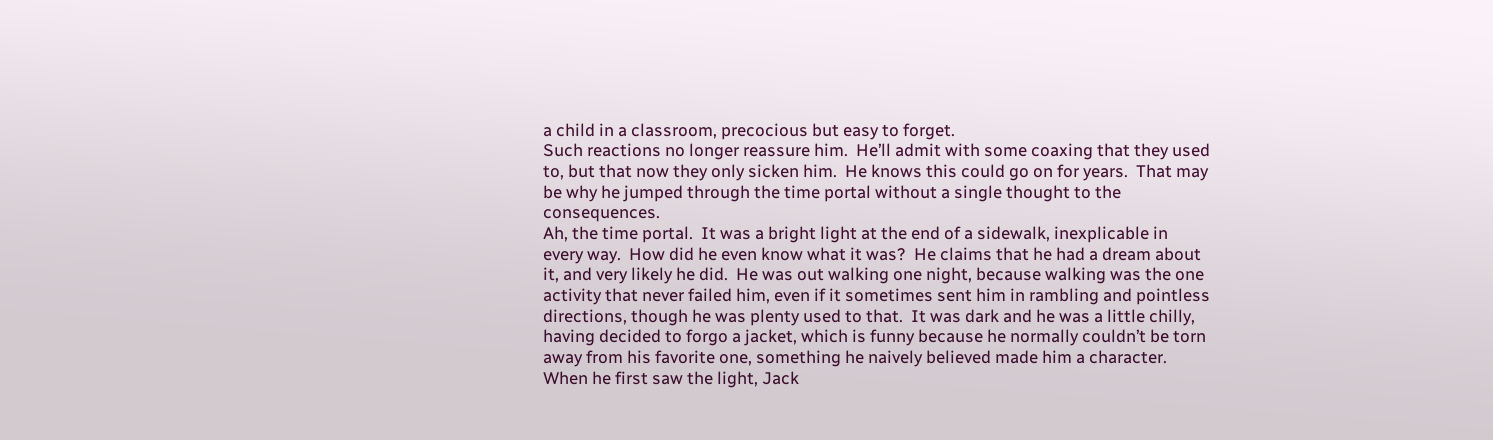a child in a classroom, precocious but easy to forget.
Such reactions no longer reassure him.  He’ll admit with some coaxing that they used to, but that now they only sicken him.  He knows this could go on for years.  That may be why he jumped through the time portal without a single thought to the consequences.
Ah, the time portal.  It was a bright light at the end of a sidewalk, inexplicable in every way.  How did he even know what it was?  He claims that he had a dream about it, and very likely he did.  He was out walking one night, because walking was the one activity that never failed him, even if it sometimes sent him in rambling and pointless directions, though he was plenty used to that.  It was dark and he was a little chilly, having decided to forgo a jacket, which is funny because he normally couldn’t be torn away from his favorite one, something he naively believed made him a character.
When he first saw the light, Jack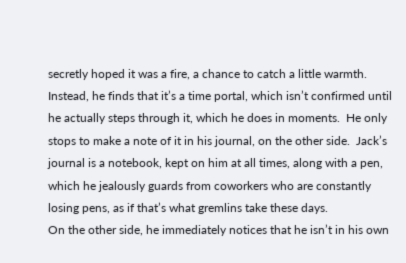secretly hoped it was a fire, a chance to catch a little warmth.  Instead, he finds that it’s a time portal, which isn’t confirmed until he actually steps through it, which he does in moments.  He only stops to make a note of it in his journal, on the other side.  Jack’s journal is a notebook, kept on him at all times, along with a pen, which he jealously guards from coworkers who are constantly losing pens, as if that’s what gremlins take these days.
On the other side, he immediately notices that he isn’t in his own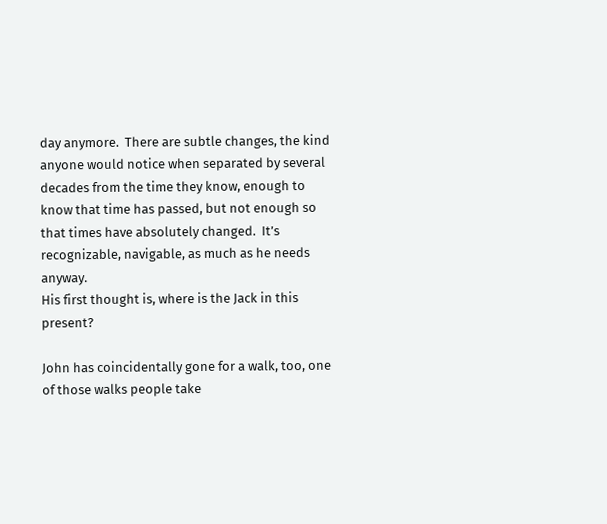day anymore.  There are subtle changes, the kind anyone would notice when separated by several decades from the time they know, enough to know that time has passed, but not enough so that times have absolutely changed.  It’s recognizable, navigable, as much as he needs anyway.
His first thought is, where is the Jack in this present?

John has coincidentally gone for a walk, too, one of those walks people take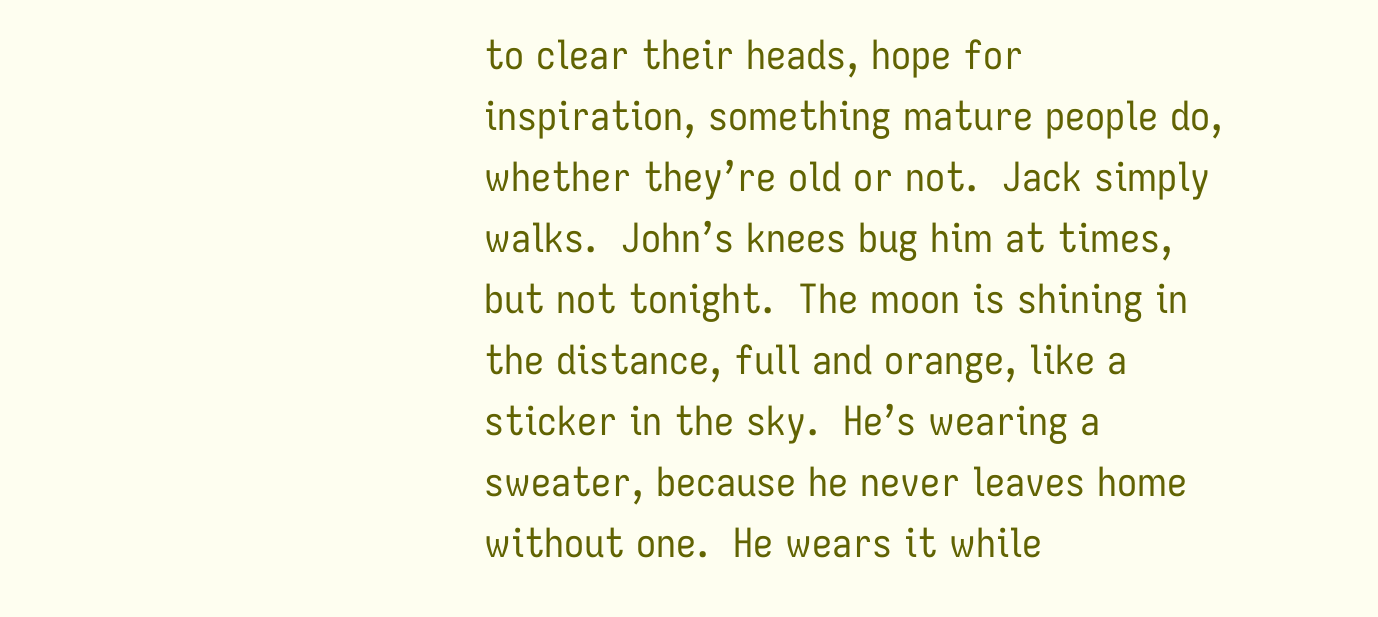to clear their heads, hope for inspiration, something mature people do, whether they’re old or not.  Jack simply walks.  John’s knees bug him at times, but not tonight.  The moon is shining in the distance, full and orange, like a sticker in the sky.  He’s wearing a sweater, because he never leaves home without one.  He wears it while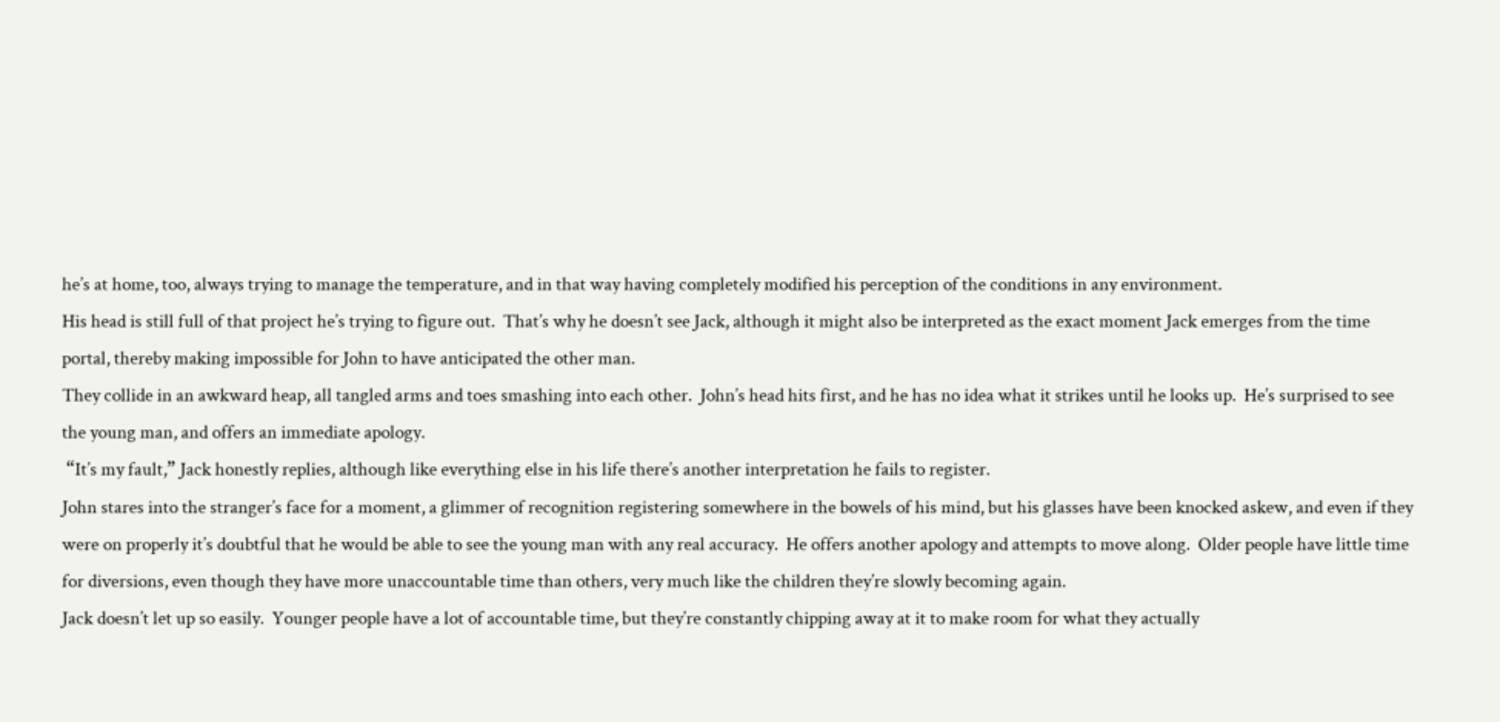he’s at home, too, always trying to manage the temperature, and in that way having completely modified his perception of the conditions in any environment.
His head is still full of that project he’s trying to figure out.  That’s why he doesn’t see Jack, although it might also be interpreted as the exact moment Jack emerges from the time portal, thereby making impossible for John to have anticipated the other man.
They collide in an awkward heap, all tangled arms and toes smashing into each other.  John’s head hits first, and he has no idea what it strikes until he looks up.  He’s surprised to see the young man, and offers an immediate apology.
 “It’s my fault,” Jack honestly replies, although like everything else in his life there’s another interpretation he fails to register.
John stares into the stranger’s face for a moment, a glimmer of recognition registering somewhere in the bowels of his mind, but his glasses have been knocked askew, and even if they were on properly it’s doubtful that he would be able to see the young man with any real accuracy.  He offers another apology and attempts to move along.  Older people have little time for diversions, even though they have more unaccountable time than others, very much like the children they’re slowly becoming again.
Jack doesn’t let up so easily.  Younger people have a lot of accountable time, but they’re constantly chipping away at it to make room for what they actually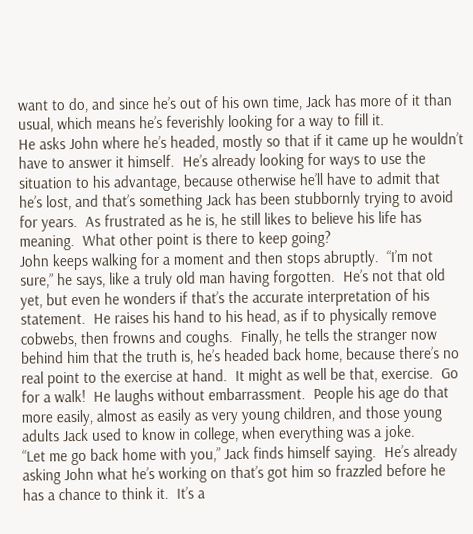want to do, and since he’s out of his own time, Jack has more of it than usual, which means he’s feverishly looking for a way to fill it.
He asks John where he’s headed, mostly so that if it came up he wouldn’t have to answer it himself.  He’s already looking for ways to use the situation to his advantage, because otherwise he’ll have to admit that he’s lost, and that’s something Jack has been stubbornly trying to avoid for years.  As frustrated as he is, he still likes to believe his life has meaning.  What other point is there to keep going?
John keeps walking for a moment and then stops abruptly.  “I’m not sure,” he says, like a truly old man having forgotten.  He’s not that old yet, but even he wonders if that’s the accurate interpretation of his statement.  He raises his hand to his head, as if to physically remove cobwebs, then frowns and coughs.  Finally, he tells the stranger now behind him that the truth is, he’s headed back home, because there’s no real point to the exercise at hand.  It might as well be that, exercise.  Go for a walk!  He laughs without embarrassment.  People his age do that more easily, almost as easily as very young children, and those young adults Jack used to know in college, when everything was a joke.
“Let me go back home with you,” Jack finds himself saying.  He’s already asking John what he’s working on that’s got him so frazzled before he has a chance to think it.  It’s a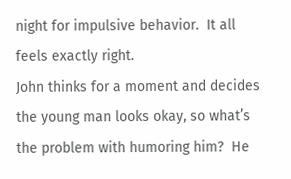night for impulsive behavior.  It all feels exactly right.
John thinks for a moment and decides the young man looks okay, so what’s the problem with humoring him?  He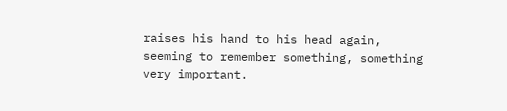raises his hand to his head again, seeming to remember something, something very important.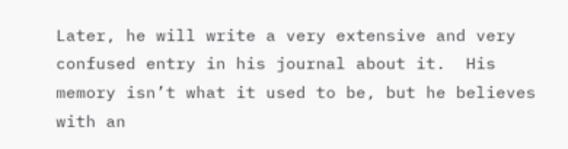Later, he will write a very extensive and very confused entry in his journal about it.  His memory isn’t what it used to be, but he believes with an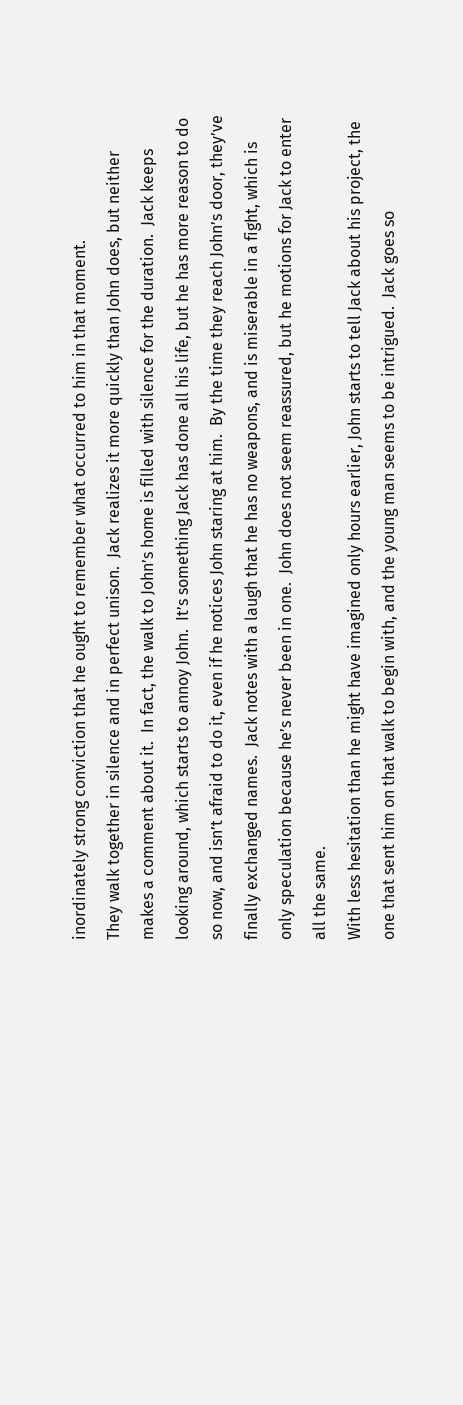inordinately strong conviction that he ought to remember what occurred to him in that moment.
They walk together in silence and in perfect unison.  Jack realizes it more quickly than John does, but neither makes a comment about it.  In fact, the walk to John’s home is filled with silence for the duration.  Jack keeps looking around, which starts to annoy John.  It’s something Jack has done all his life, but he has more reason to do so now, and isn’t afraid to do it, even if he notices John staring at him.  By the time they reach John’s door, they’ve finally exchanged names.  Jack notes with a laugh that he has no weapons, and is miserable in a fight, which is only speculation because he’s never been in one.  John does not seem reassured, but he motions for Jack to enter all the same.
With less hesitation than he might have imagined only hours earlier, John starts to tell Jack about his project, the one that sent him on that walk to begin with, and the young man seems to be intrigued.  Jack goes so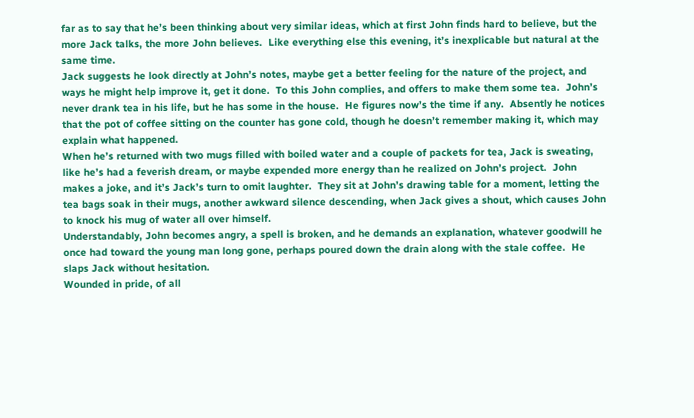far as to say that he’s been thinking about very similar ideas, which at first John finds hard to believe, but the more Jack talks, the more John believes.  Like everything else this evening, it’s inexplicable but natural at the same time.
Jack suggests he look directly at John’s notes, maybe get a better feeling for the nature of the project, and ways he might help improve it, get it done.  To this John complies, and offers to make them some tea.  John’s never drank tea in his life, but he has some in the house.  He figures now’s the time if any.  Absently he notices that the pot of coffee sitting on the counter has gone cold, though he doesn’t remember making it, which may explain what happened.
When he’s returned with two mugs filled with boiled water and a couple of packets for tea, Jack is sweating, like he’s had a feverish dream, or maybe expended more energy than he realized on John’s project.  John makes a joke, and it’s Jack’s turn to omit laughter.  They sit at John’s drawing table for a moment, letting the tea bags soak in their mugs, another awkward silence descending, when Jack gives a shout, which causes John to knock his mug of water all over himself.
Understandably, John becomes angry, a spell is broken, and he demands an explanation, whatever goodwill he once had toward the young man long gone, perhaps poured down the drain along with the stale coffee.  He slaps Jack without hesitation.
Wounded in pride, of all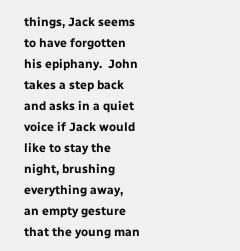things, Jack seems to have forgotten his epiphany.  John takes a step back and asks in a quiet voice if Jack would like to stay the night, brushing everything away, an empty gesture that the young man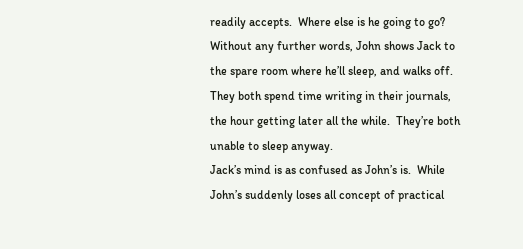readily accepts.  Where else is he going to go?
Without any further words, John shows Jack to the spare room where he’ll sleep, and walks off.  They both spend time writing in their journals, the hour getting later all the while.  They’re both unable to sleep anyway.
Jack’s mind is as confused as John’s is.  While John’s suddenly loses all concept of practical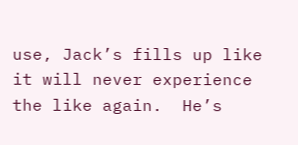use, Jack’s fills up like it will never experience the like again.  He’s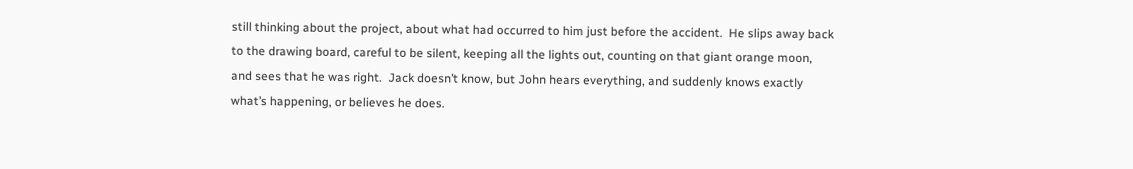still thinking about the project, about what had occurred to him just before the accident.  He slips away back to the drawing board, careful to be silent, keeping all the lights out, counting on that giant orange moon, and sees that he was right.  Jack doesn’t know, but John hears everything, and suddenly knows exactly what’s happening, or believes he does.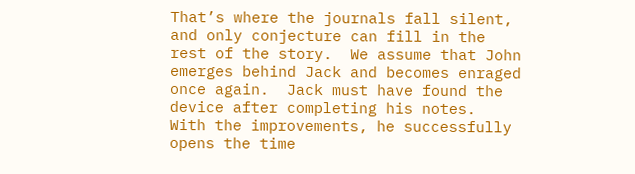That’s where the journals fall silent, and only conjecture can fill in the rest of the story.  We assume that John emerges behind Jack and becomes enraged once again.  Jack must have found the device after completing his notes.  With the improvements, he successfully opens the time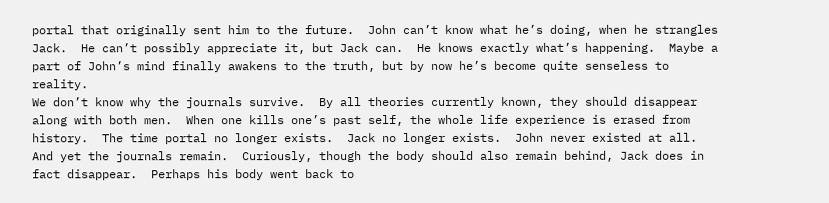portal that originally sent him to the future.  John can’t know what he’s doing, when he strangles Jack.  He can’t possibly appreciate it, but Jack can.  He knows exactly what’s happening.  Maybe a part of John’s mind finally awakens to the truth, but by now he’s become quite senseless to reality.
We don’t know why the journals survive.  By all theories currently known, they should disappear along with both men.  When one kills one’s past self, the whole life experience is erased from history.  The time portal no longer exists.  Jack no longer exists.  John never existed at all.  And yet the journals remain.  Curiously, though the body should also remain behind, Jack does in fact disappear.  Perhaps his body went back to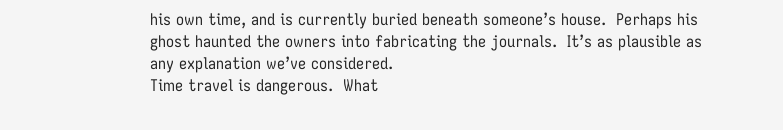his own time, and is currently buried beneath someone’s house.  Perhaps his ghost haunted the owners into fabricating the journals.  It’s as plausible as any explanation we’ve considered.
Time travel is dangerous.  What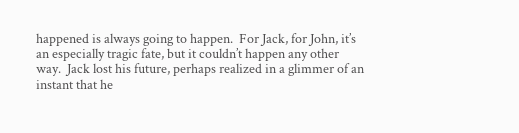happened is always going to happen.  For Jack, for John, it’s an especially tragic fate, but it couldn’t happen any other way.  Jack lost his future, perhaps realized in a glimmer of an instant that he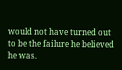would not have turned out to be the failure he believed he was.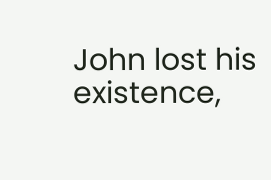John lost his existence,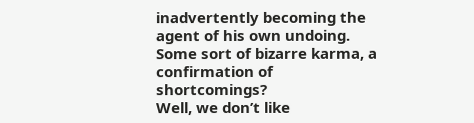inadvertently becoming the agent of his own undoing.  Some sort of bizarre karma, a confirmation of shortcomings?
Well, we don’t like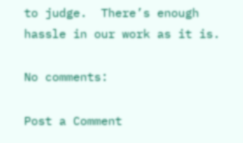to judge.  There’s enough hassle in our work as it is.

No comments:

Post a Comment